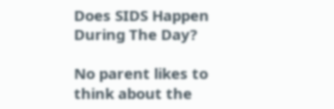Does SIDS Happen During The Day?

No parent likes to think about the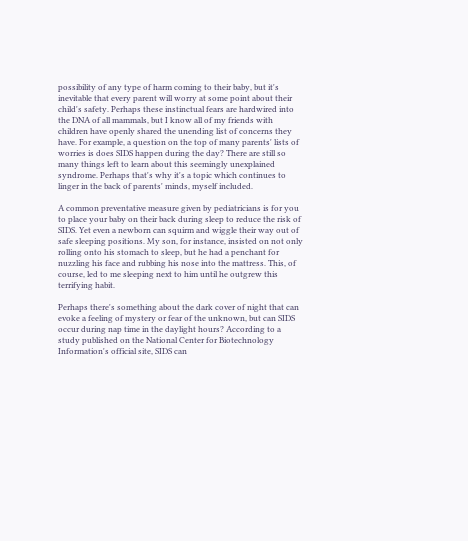possibility of any type of harm coming to their baby, but it's inevitable that every parent will worry at some point about their child's safety. Perhaps these instinctual fears are hardwired into the DNA of all mammals, but I know all of my friends with children have openly shared the unending list of concerns they have. For example, a question on the top of many parents' lists of worries is does SIDS happen during the day? There are still so many things left to learn about this seemingly unexplained syndrome. Perhaps that's why it's a topic which continues to linger in the back of parents' minds, myself included.

A common preventative measure given by pediatricians is for you to place your baby on their back during sleep to reduce the risk of SIDS. Yet even a newborn can squirm and wiggle their way out of safe sleeping positions. My son, for instance, insisted on not only rolling onto his stomach to sleep, but he had a penchant for nuzzling his face and rubbing his nose into the mattress. This, of course, led to me sleeping next to him until he outgrew this terrifying habit.

Perhaps there's something about the dark cover of night that can evoke a feeling of mystery or fear of the unknown, but can SIDS occur during nap time in the daylight hours? According to a study published on the National Center for Biotechnology Information's official site, SIDS can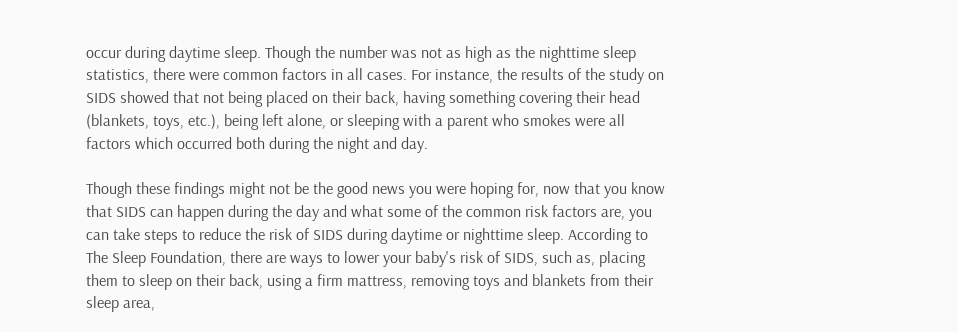occur during daytime sleep. Though the number was not as high as the nighttime sleep statistics, there were common factors in all cases. For instance, the results of the study on SIDS showed that not being placed on their back, having something covering their head (blankets, toys, etc.), being left alone, or sleeping with a parent who smokes were all factors which occurred both during the night and day.

Though these findings might not be the good news you were hoping for, now that you know that SIDS can happen during the day and what some of the common risk factors are, you can take steps to reduce the risk of SIDS during daytime or nighttime sleep. According to The Sleep Foundation, there are ways to lower your baby's risk of SIDS, such as, placing them to sleep on their back, using a firm mattress, removing toys and blankets from their sleep area,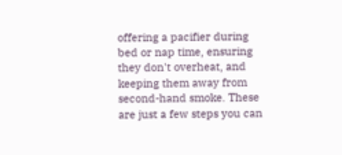offering a pacifier during bed or nap time, ensuring they don't overheat, and keeping them away from second-hand smoke. These are just a few steps you can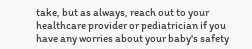take, but as always, reach out to your healthcare provider or pediatrician if you have any worries about your baby's safety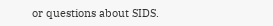or questions about SIDS.